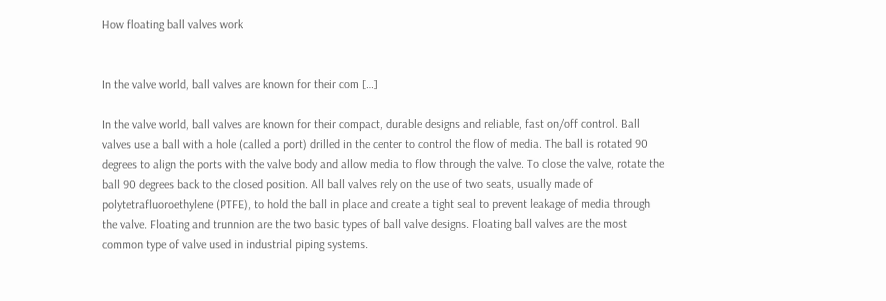How floating ball valves work


In the valve world, ball valves are known for their com […]

In the valve world, ball valves are known for their compact, durable designs and reliable, fast on/off control. Ball valves use a ball with a hole (called a port) drilled in the center to control the flow of media. The ball is rotated 90 degrees to align the ports with the valve body and allow media to flow through the valve. To close the valve, rotate the ball 90 degrees back to the closed position. All ball valves rely on the use of two seats, usually made of polytetrafluoroethylene (PTFE), to hold the ball in place and create a tight seal to prevent leakage of media through the valve. Floating and trunnion are the two basic types of ball valve designs. Floating ball valves are the most common type of valve used in industrial piping systems.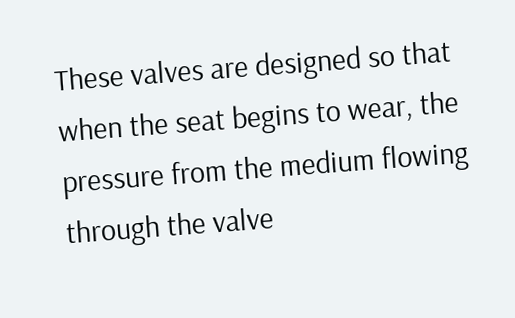These valves are designed so that when the seat begins to wear, the pressure from the medium flowing through the valve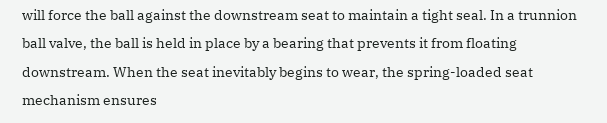will force the ball against the downstream seat to maintain a tight seal. In a trunnion ball valve, the ball is held in place by a bearing that prevents it from floating downstream. When the seat inevitably begins to wear, the spring-loaded seat mechanism ensures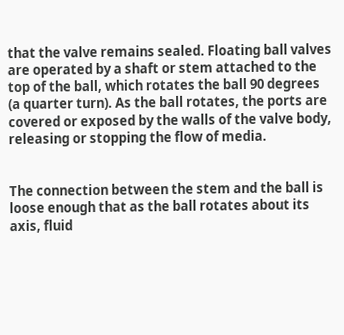that the valve remains sealed. Floating ball valves are operated by a shaft or stem attached to the top of the ball, which rotates the ball 90 degrees (a quarter turn). As the ball rotates, the ports are covered or exposed by the walls of the valve body, releasing or stopping the flow of media.


The connection between the stem and the ball is loose enough that as the ball rotates about its axis, fluid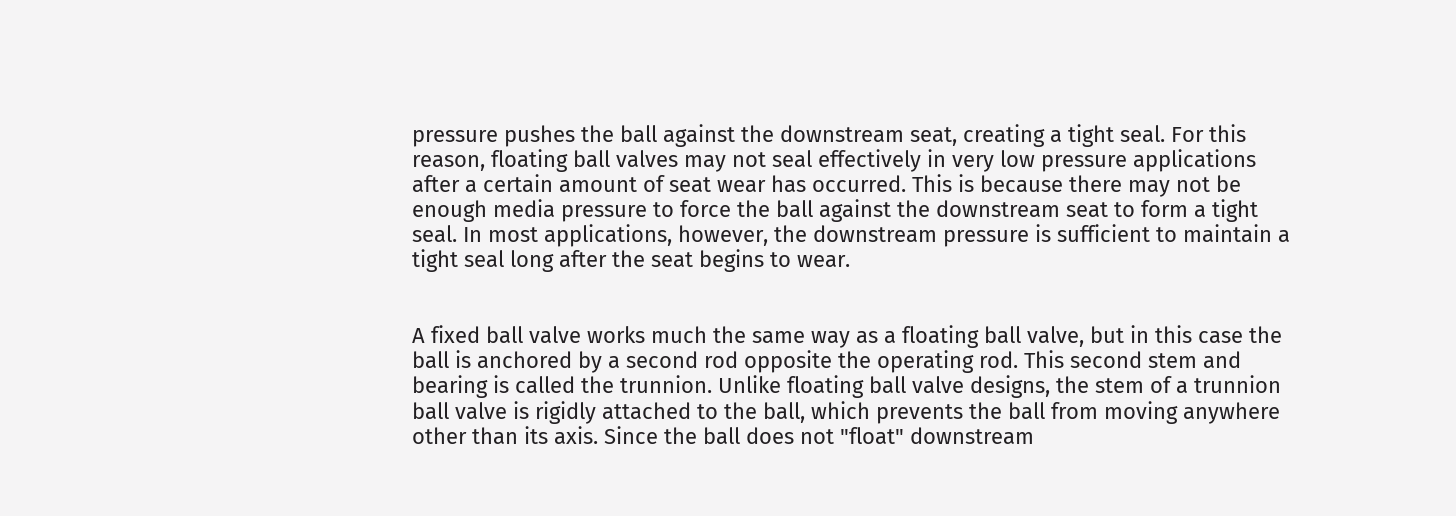pressure pushes the ball against the downstream seat, creating a tight seal. For this reason, floating ball valves may not seal effectively in very low pressure applications after a certain amount of seat wear has occurred. This is because there may not be enough media pressure to force the ball against the downstream seat to form a tight seal. In most applications, however, the downstream pressure is sufficient to maintain a tight seal long after the seat begins to wear.


A fixed ball valve works much the same way as a floating ball valve, but in this case the ball is anchored by a second rod opposite the operating rod. This second stem and bearing is called the trunnion. Unlike floating ball valve designs, the stem of a trunnion ball valve is rigidly attached to the ball, which prevents the ball from moving anywhere other than its axis. Since the ball does not "float" downstream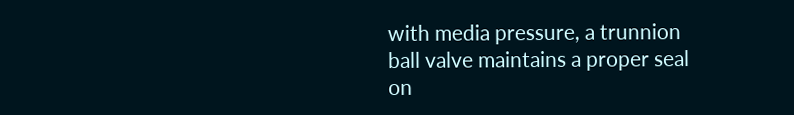with media pressure, a trunnion ball valve maintains a proper seal on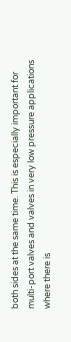both sides at the same time. This is especially important for multi-port valves and valves in very low pressure applications where there is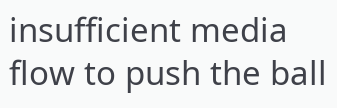insufficient media flow to push the ball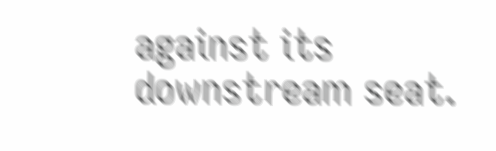against its downstream seat.